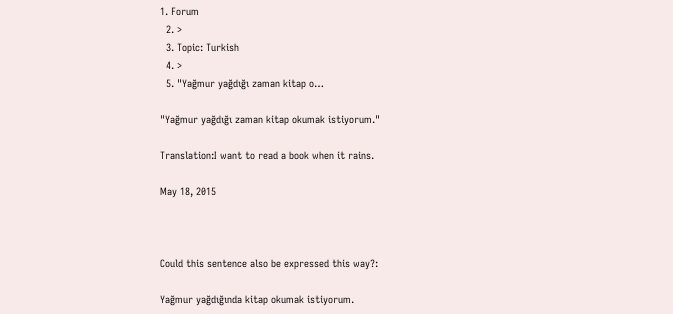1. Forum
  2. >
  3. Topic: Turkish
  4. >
  5. "Yağmur yağdığı zaman kitap o…

"Yağmur yağdığı zaman kitap okumak istiyorum."

Translation:I want to read a book when it rains.

May 18, 2015



Could this sentence also be expressed this way?:

Yağmur yağdığında kitap okumak istiyorum.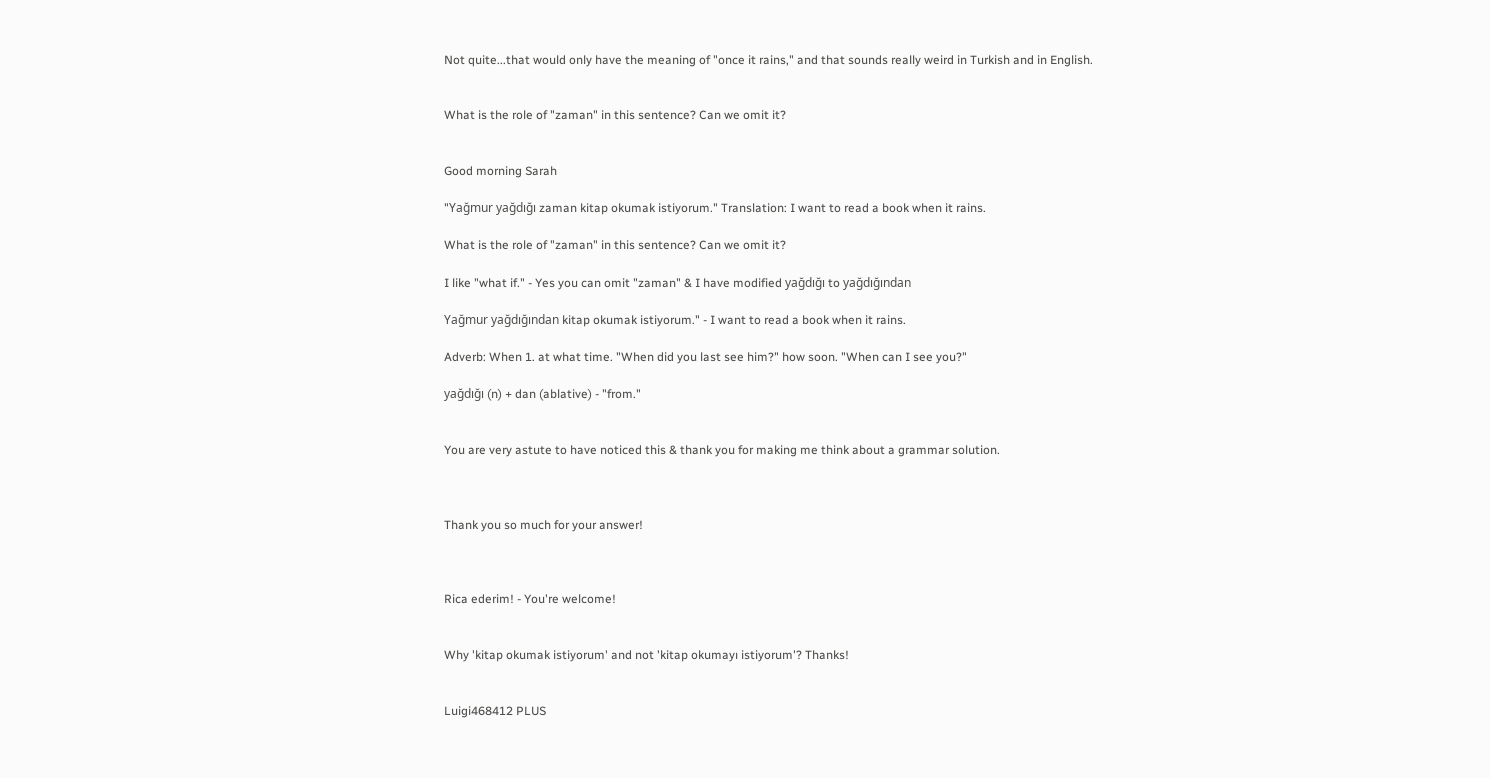Not quite...that would only have the meaning of "once it rains," and that sounds really weird in Turkish and in English.


What is the role of "zaman" in this sentence? Can we omit it?


Good morning Sarah

"Yağmur yağdığı zaman kitap okumak istiyorum." Translation: I want to read a book when it rains.

What is the role of "zaman" in this sentence? Can we omit it?

I like "what if." - Yes you can omit "zaman" & I have modified yağdığı to yağdığından

Yağmur yağdığından kitap okumak istiyorum." - I want to read a book when it rains.

Adverb: When 1. at what time. "When did you last see him?" how soon. "When can I see you?"

yağdığı (n) + dan (ablative) - "from."


You are very astute to have noticed this & thank you for making me think about a grammar solution.



Thank you so much for your answer!



Rica ederim! - You're welcome!


Why 'kitap okumak istiyorum' and not 'kitap okumayı istiyorum'? Thanks!


Luigi468412 PLUS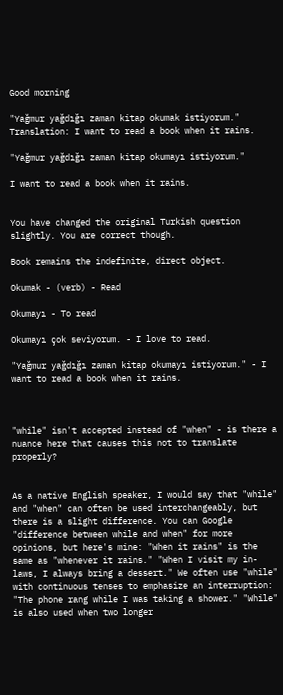Good morning

"Yağmur yağdığı zaman kitap okumak istiyorum." Translation: I want to read a book when it rains.

"Yağmur yağdığı zaman kitap okumayı istiyorum."

I want to read a book when it rains.


You have changed the original Turkish question slightly. You are correct though.

Book remains the indefinite, direct object.

Okumak - (verb) - Read

Okumayı - To read

Okumayı çok seviyorum. - I love to read.

"Yağmur yağdığı zaman kitap okumayı istiyorum." - I want to read a book when it rains.



"while" isn't accepted instead of "when" - is there a nuance here that causes this not to translate properly?


As a native English speaker, I would say that "while" and "when" can often be used interchangeably, but there is a slight difference. You can Google "difference between while and when" for more opinions, but here's mine: "When it rains" is the same as "whenever it rains." "When I visit my in-laws, I always bring a dessert." We often use "while" with continuous tenses to emphasize an interruption: "The phone rang while I was taking a shower." "While" is also used when two longer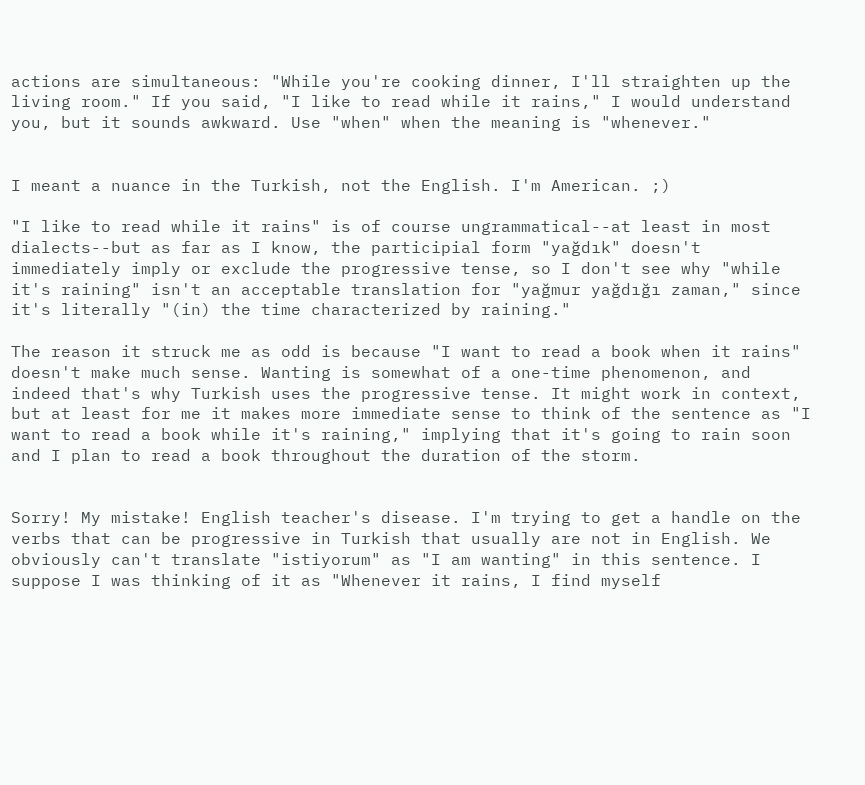actions are simultaneous: "While you're cooking dinner, I'll straighten up the living room." If you said, "I like to read while it rains," I would understand you, but it sounds awkward. Use "when" when the meaning is "whenever."


I meant a nuance in the Turkish, not the English. I'm American. ;)

"I like to read while it rains" is of course ungrammatical--at least in most dialects--but as far as I know, the participial form "yağdık" doesn't immediately imply or exclude the progressive tense, so I don't see why "while it's raining" isn't an acceptable translation for "yağmur yağdığı zaman," since it's literally "(in) the time characterized by raining."

The reason it struck me as odd is because "I want to read a book when it rains" doesn't make much sense. Wanting is somewhat of a one-time phenomenon, and indeed that's why Turkish uses the progressive tense. It might work in context, but at least for me it makes more immediate sense to think of the sentence as "I want to read a book while it's raining," implying that it's going to rain soon and I plan to read a book throughout the duration of the storm.


Sorry! My mistake! English teacher's disease. I'm trying to get a handle on the verbs that can be progressive in Turkish that usually are not in English. We obviously can't translate "istiyorum" as "I am wanting" in this sentence. I suppose I was thinking of it as "Whenever it rains, I find myself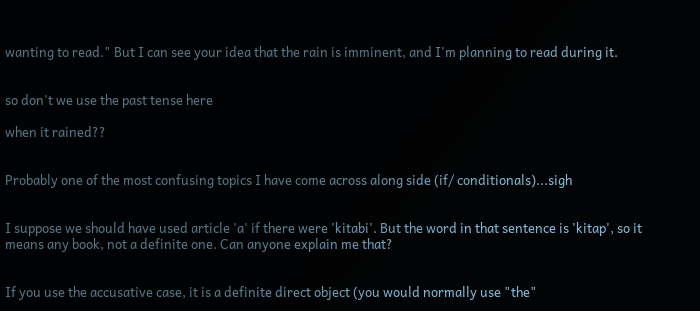wanting to read." But I can see your idea that the rain is imminent, and I'm planning to read during it.


so don't we use the past tense here

when it rained??


Probably one of the most confusing topics I have come across along side (if/ conditionals)...sigh


I suppose we should have used article 'a' if there were 'kitabi'. But the word in that sentence is 'kitap', so it means any book, not a definite one. Can anyone explain me that?


If you use the accusative case, it is a definite direct object (you would normally use "the"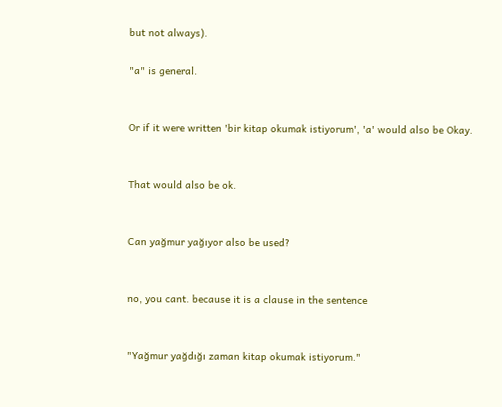but not always).

"a" is general.


Or if it were written 'bir kitap okumak istiyorum', 'a' would also be Okay.


That would also be ok.


Can yağmur yağıyor also be used?


no, you cant. because it is a clause in the sentence


"Yağmur yağdığı zaman kitap okumak istiyorum."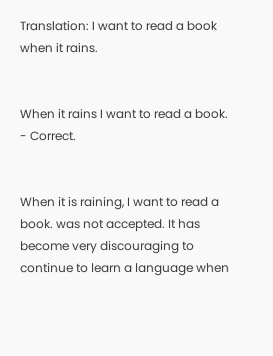Translation: I want to read a book when it rains.


When it rains I want to read a book. - Correct.


When it is raining, I want to read a book. was not accepted. It has become very discouraging to continue to learn a language when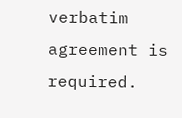verbatim agreement is required.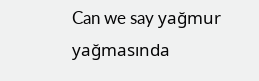Can we say yağmur yağmasında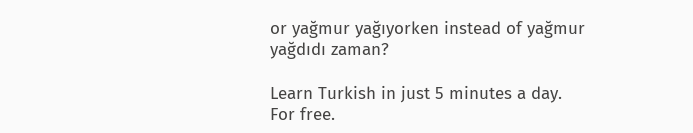or yağmur yağıyorken instead of yağmur yağdıdı zaman?

Learn Turkish in just 5 minutes a day. For free.